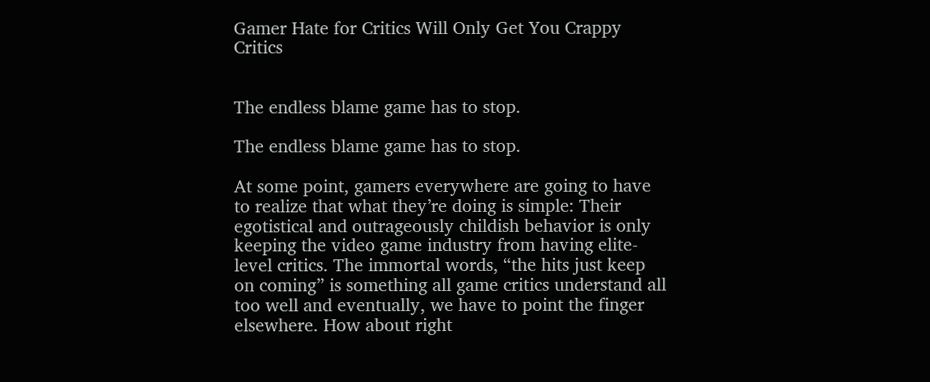Gamer Hate for Critics Will Only Get You Crappy Critics


The endless blame game has to stop.

The endless blame game has to stop.

At some point, gamers everywhere are going to have to realize that what they’re doing is simple: Their egotistical and outrageously childish behavior is only keeping the video game industry from having elite-level critics. The immortal words, “the hits just keep on coming” is something all game critics understand all too well and eventually, we have to point the finger elsewhere. How about right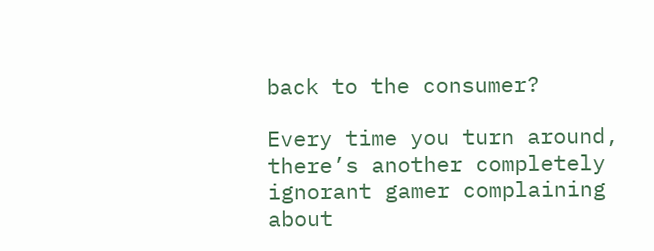back to the consumer?

Every time you turn around, there’s another completely ignorant gamer complaining about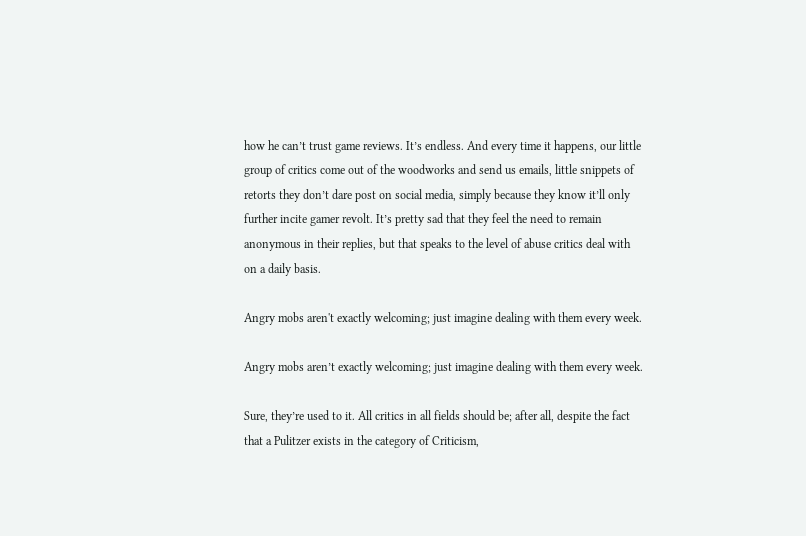how he can’t trust game reviews. It’s endless. And every time it happens, our little group of critics come out of the woodworks and send us emails, little snippets of retorts they don’t dare post on social media, simply because they know it’ll only further incite gamer revolt. It’s pretty sad that they feel the need to remain anonymous in their replies, but that speaks to the level of abuse critics deal with on a daily basis.

Angry mobs aren't exactly welcoming; just imagine dealing with them every week.

Angry mobs aren’t exactly welcoming; just imagine dealing with them every week.

Sure, they’re used to it. All critics in all fields should be; after all, despite the fact that a Pulitzer exists in the category of Criticism,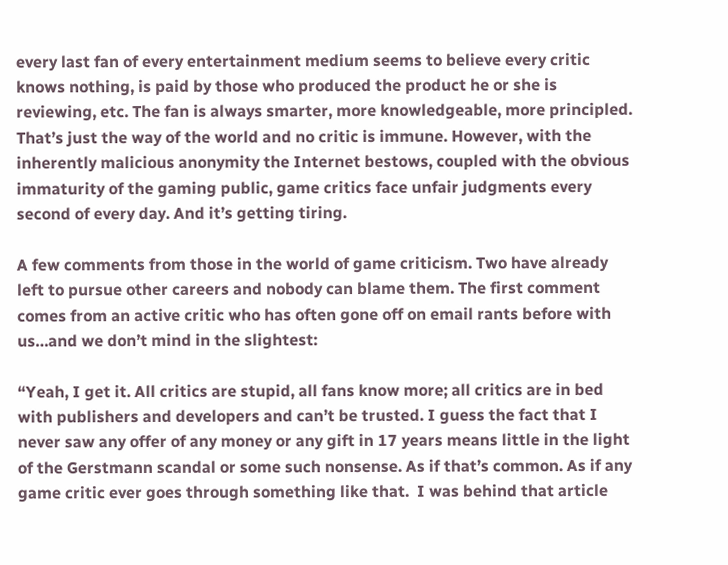every last fan of every entertainment medium seems to believe every critic knows nothing, is paid by those who produced the product he or she is reviewing, etc. The fan is always smarter, more knowledgeable, more principled. That’s just the way of the world and no critic is immune. However, with the inherently malicious anonymity the Internet bestows, coupled with the obvious immaturity of the gaming public, game critics face unfair judgments every second of every day. And it’s getting tiring.

A few comments from those in the world of game criticism. Two have already left to pursue other careers and nobody can blame them. The first comment comes from an active critic who has often gone off on email rants before with us…and we don’t mind in the slightest:

“Yeah, I get it. All critics are stupid, all fans know more; all critics are in bed with publishers and developers and can’t be trusted. I guess the fact that I never saw any offer of any money or any gift in 17 years means little in the light of the Gerstmann scandal or some such nonsense. As if that’s common. As if any game critic ever goes through something like that.  I was behind that article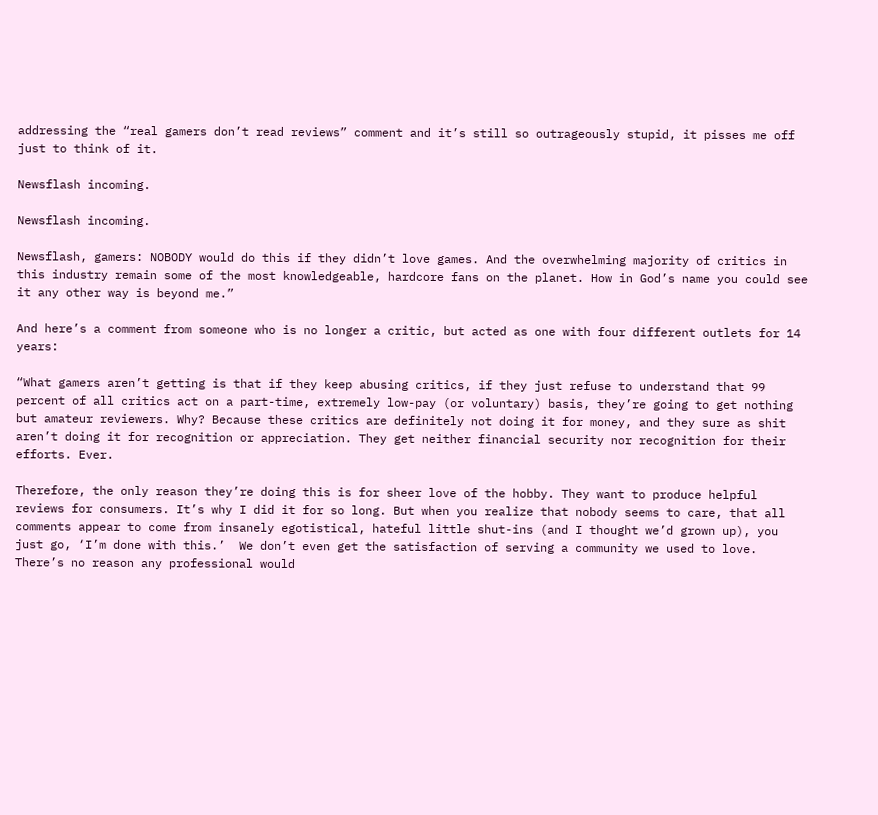addressing the “real gamers don’t read reviews” comment and it’s still so outrageously stupid, it pisses me off just to think of it.

Newsflash incoming.

Newsflash incoming.

Newsflash, gamers: NOBODY would do this if they didn’t love games. And the overwhelming majority of critics in this industry remain some of the most knowledgeable, hardcore fans on the planet. How in God’s name you could see it any other way is beyond me.”

And here’s a comment from someone who is no longer a critic, but acted as one with four different outlets for 14 years:

“What gamers aren’t getting is that if they keep abusing critics, if they just refuse to understand that 99 percent of all critics act on a part-time, extremely low-pay (or voluntary) basis, they’re going to get nothing but amateur reviewers. Why? Because these critics are definitely not doing it for money, and they sure as shit aren’t doing it for recognition or appreciation. They get neither financial security nor recognition for their efforts. Ever.

Therefore, the only reason they’re doing this is for sheer love of the hobby. They want to produce helpful reviews for consumers. It’s why I did it for so long. But when you realize that nobody seems to care, that all comments appear to come from insanely egotistical, hateful little shut-ins (and I thought we’d grown up), you just go, ‘I’m done with this.’  We don’t even get the satisfaction of serving a community we used to love. There’s no reason any professional would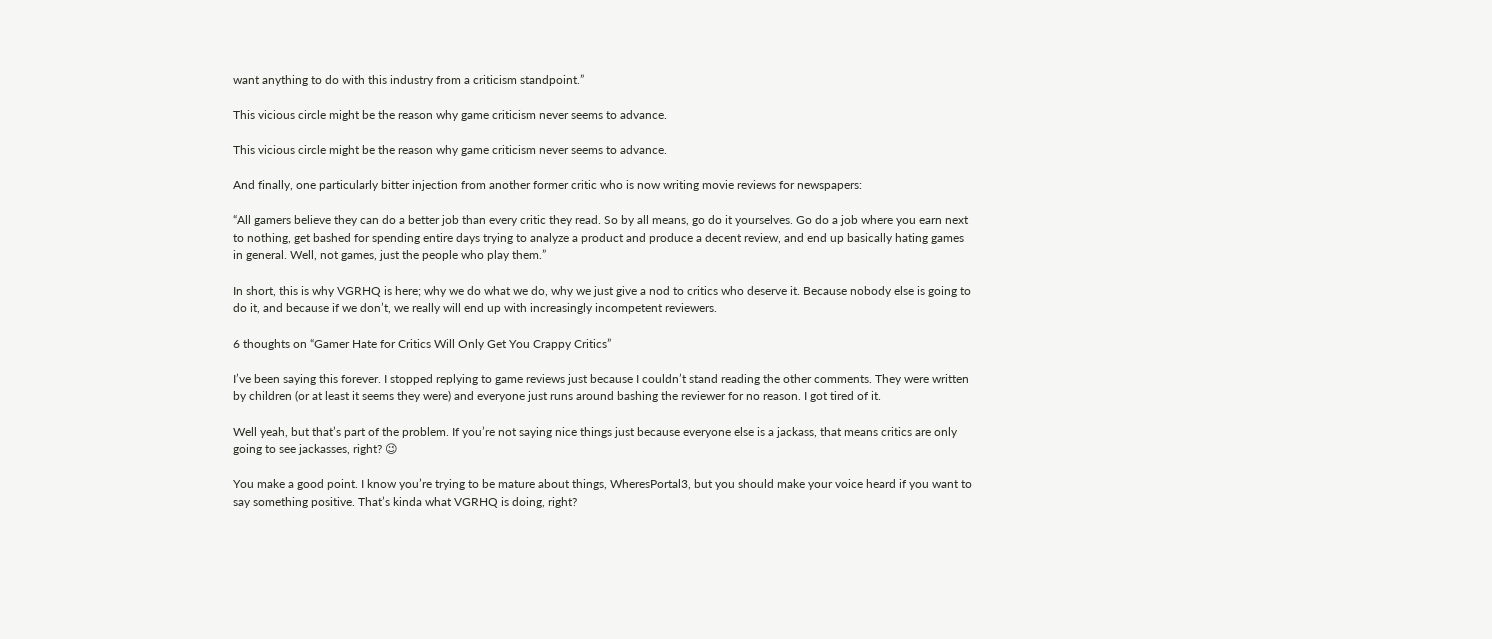want anything to do with this industry from a criticism standpoint.”

This vicious circle might be the reason why game criticism never seems to advance.

This vicious circle might be the reason why game criticism never seems to advance.

And finally, one particularly bitter injection from another former critic who is now writing movie reviews for newspapers:

“All gamers believe they can do a better job than every critic they read. So by all means, go do it yourselves. Go do a job where you earn next to nothing, get bashed for spending entire days trying to analyze a product and produce a decent review, and end up basically hating games in general. Well, not games, just the people who play them.”

In short, this is why VGRHQ is here; why we do what we do, why we just give a nod to critics who deserve it. Because nobody else is going to do it, and because if we don’t, we really will end up with increasingly incompetent reviewers.

6 thoughts on “Gamer Hate for Critics Will Only Get You Crappy Critics”

I’ve been saying this forever. I stopped replying to game reviews just because I couldn’t stand reading the other comments. They were written by children (or at least it seems they were) and everyone just runs around bashing the reviewer for no reason. I got tired of it.

Well yeah, but that’s part of the problem. If you’re not saying nice things just because everyone else is a jackass, that means critics are only going to see jackasses, right? 😉

You make a good point. I know you’re trying to be mature about things, WheresPortal3, but you should make your voice heard if you want to say something positive. That’s kinda what VGRHQ is doing, right?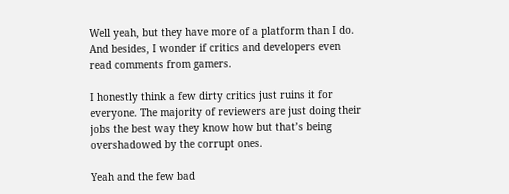Well yeah, but they have more of a platform than I do. And besides, I wonder if critics and developers even read comments from gamers.

I honestly think a few dirty critics just ruins it for everyone. The majority of reviewers are just doing their jobs the best way they know how but that’s being overshadowed by the corrupt ones.

Yeah and the few bad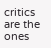critics are the ones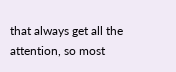that always get all the attention, so most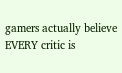gamers actually believe EVERY critic is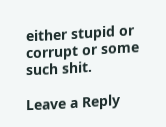either stupid or corrupt or some such shit.

Leave a Reply